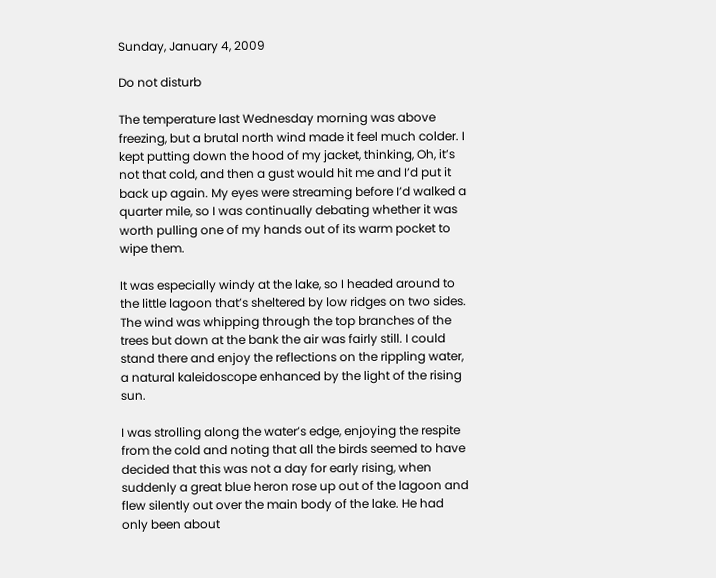Sunday, January 4, 2009

Do not disturb

The temperature last Wednesday morning was above freezing, but a brutal north wind made it feel much colder. I kept putting down the hood of my jacket, thinking, Oh, it’s not that cold, and then a gust would hit me and I’d put it back up again. My eyes were streaming before I’d walked a quarter mile, so I was continually debating whether it was worth pulling one of my hands out of its warm pocket to wipe them.

It was especially windy at the lake, so I headed around to the little lagoon that’s sheltered by low ridges on two sides. The wind was whipping through the top branches of the trees but down at the bank the air was fairly still. I could stand there and enjoy the reflections on the rippling water, a natural kaleidoscope enhanced by the light of the rising sun.

I was strolling along the water’s edge, enjoying the respite from the cold and noting that all the birds seemed to have decided that this was not a day for early rising, when suddenly a great blue heron rose up out of the lagoon and flew silently out over the main body of the lake. He had only been about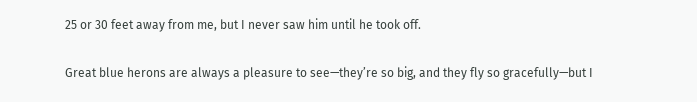25 or 30 feet away from me, but I never saw him until he took off.

Great blue herons are always a pleasure to see—they’re so big, and they fly so gracefully—but I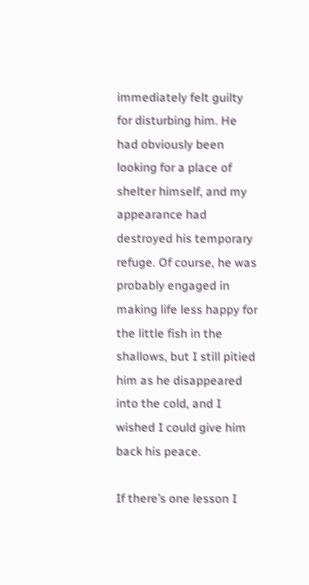immediately felt guilty for disturbing him. He had obviously been looking for a place of shelter himself, and my appearance had destroyed his temporary refuge. Of course, he was probably engaged in making life less happy for the little fish in the shallows, but I still pitied him as he disappeared into the cold, and I wished I could give him back his peace.

If there’s one lesson I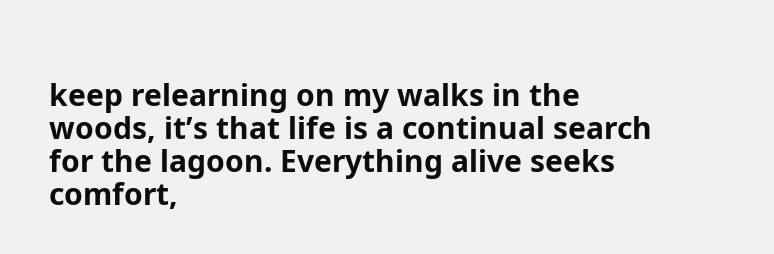keep relearning on my walks in the woods, it’s that life is a continual search for the lagoon. Everything alive seeks comfort,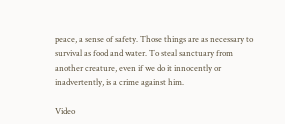peace, a sense of safety. Those things are as necessary to survival as food and water. To steal sanctuary from another creature, even if we do it innocently or inadvertently, is a crime against him.

Video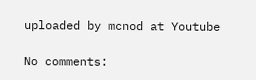uploaded by mcnod at Youtube

No comments: